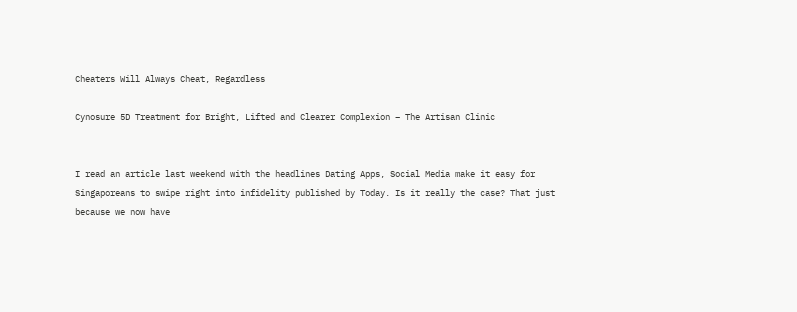Cheaters Will Always Cheat, Regardless

Cynosure 5D Treatment for Bright, Lifted and Clearer Complexion – The Artisan Clinic


I read an article last weekend with the headlines Dating Apps, Social Media make it easy for Singaporeans to swipe right into infidelity published by Today. Is it really the case? That just because we now have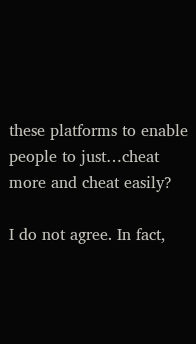these platforms to enable people to just…cheat more and cheat easily?

I do not agree. In fact,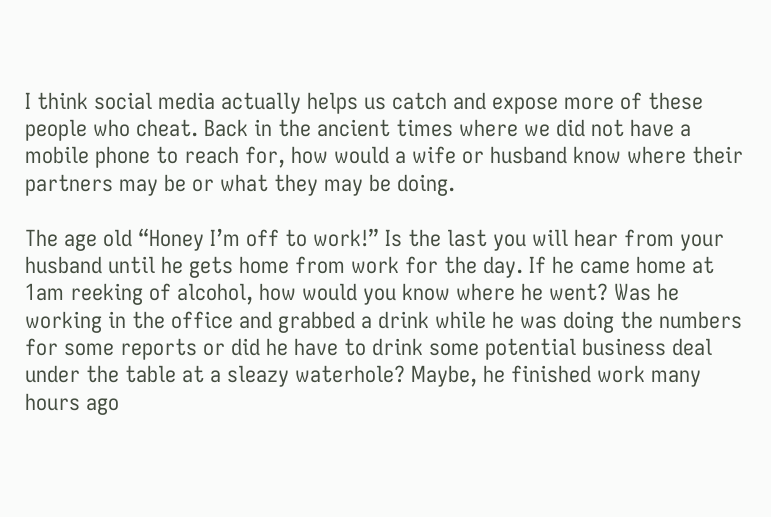I think social media actually helps us catch and expose more of these people who cheat. Back in the ancient times where we did not have a mobile phone to reach for, how would a wife or husband know where their partners may be or what they may be doing.

The age old “Honey I’m off to work!” Is the last you will hear from your husband until he gets home from work for the day. If he came home at 1am reeking of alcohol, how would you know where he went? Was he working in the office and grabbed a drink while he was doing the numbers for some reports or did he have to drink some potential business deal under the table at a sleazy waterhole? Maybe, he finished work many hours ago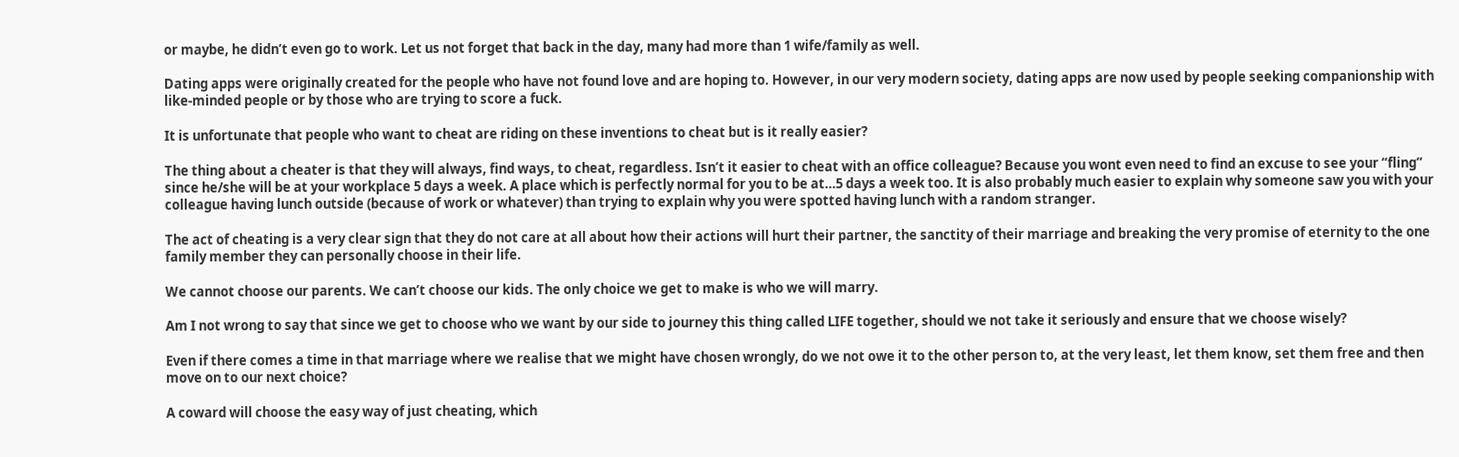or maybe, he didn’t even go to work. Let us not forget that back in the day, many had more than 1 wife/family as well.

Dating apps were originally created for the people who have not found love and are hoping to. However, in our very modern society, dating apps are now used by people seeking companionship with like-minded people or by those who are trying to score a fuck.

It is unfortunate that people who want to cheat are riding on these inventions to cheat but is it really easier?

The thing about a cheater is that they will always, find ways, to cheat, regardless. Isn’t it easier to cheat with an office colleague? Because you wont even need to find an excuse to see your “fling” since he/she will be at your workplace 5 days a week. A place which is perfectly normal for you to be at…5 days a week too. It is also probably much easier to explain why someone saw you with your colleague having lunch outside (because of work or whatever) than trying to explain why you were spotted having lunch with a random stranger.

The act of cheating is a very clear sign that they do not care at all about how their actions will hurt their partner, the sanctity of their marriage and breaking the very promise of eternity to the one family member they can personally choose in their life.

We cannot choose our parents. We can’t choose our kids. The only choice we get to make is who we will marry.

Am I not wrong to say that since we get to choose who we want by our side to journey this thing called LIFE together, should we not take it seriously and ensure that we choose wisely?

Even if there comes a time in that marriage where we realise that we might have chosen wrongly, do we not owe it to the other person to, at the very least, let them know, set them free and then move on to our next choice?

A coward will choose the easy way of just cheating, which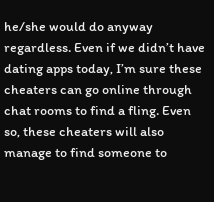he/she would do anyway regardless. Even if we didn’t have dating apps today, I’m sure these cheaters can go online through chat rooms to find a fling. Even so, these cheaters will also manage to find someone to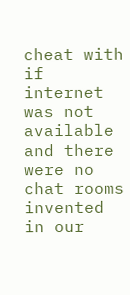cheat with if internet was not available and there were no chat rooms invented in our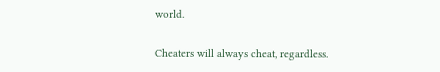world.

Cheaters will always cheat, regardless.